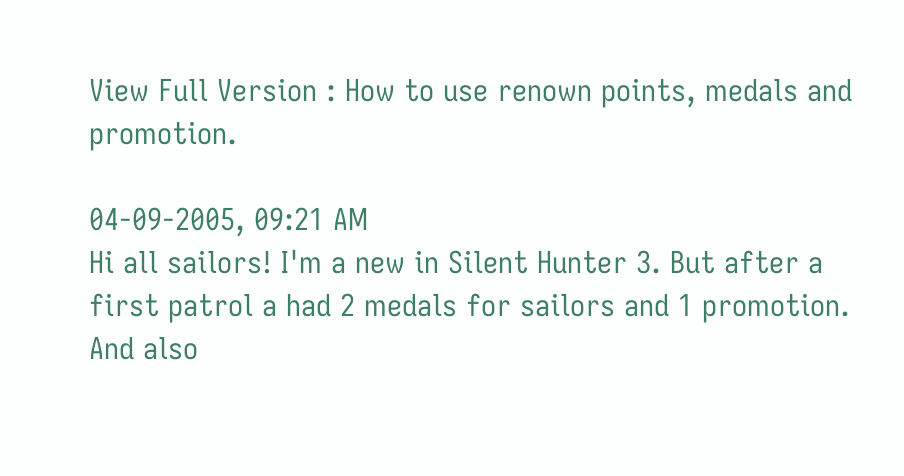View Full Version : How to use renown points, medals and promotion.

04-09-2005, 09:21 AM
Hi all sailors! I'm a new in Silent Hunter 3. But after a first patrol a had 2 medals for sailors and 1 promotion. And also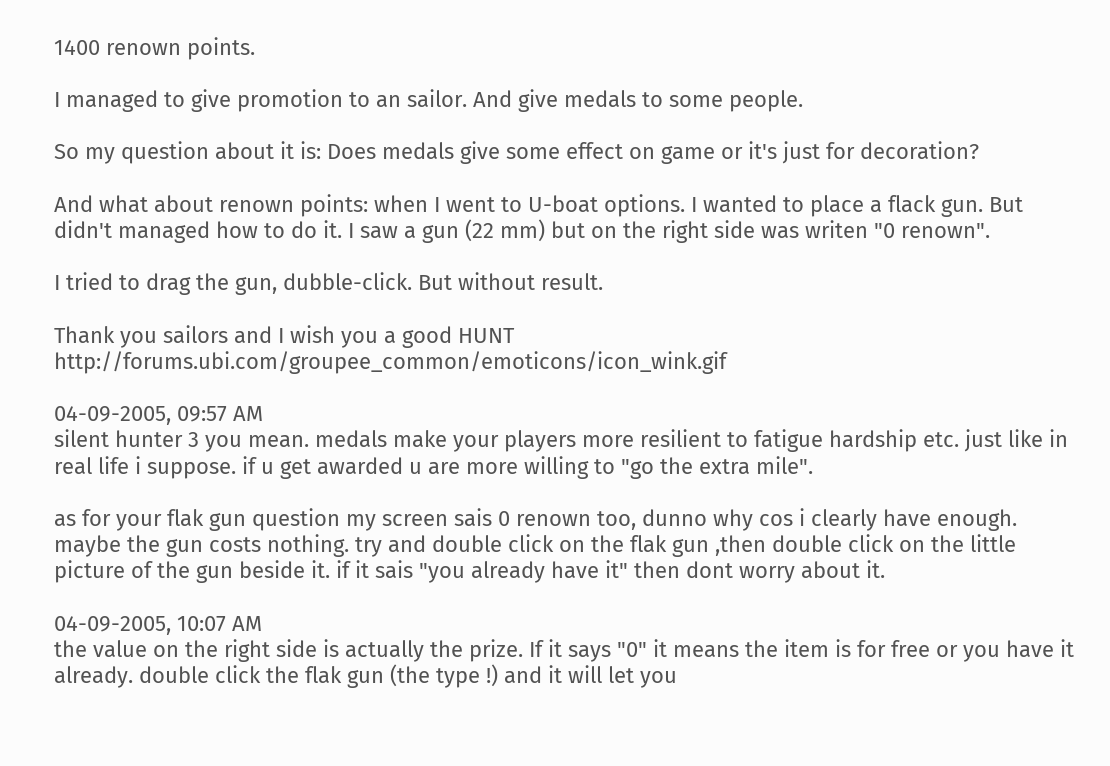1400 renown points.

I managed to give promotion to an sailor. And give medals to some people.

So my question about it is: Does medals give some effect on game or it's just for decoration?

And what about renown points: when I went to U-boat options. I wanted to place a flack gun. But didn't managed how to do it. I saw a gun (22 mm) but on the right side was writen "0 renown".

I tried to drag the gun, dubble-click. But without result.

Thank you sailors and I wish you a good HUNT http://forums.ubi.com/groupee_common/emoticons/icon_wink.gif

04-09-2005, 09:57 AM
silent hunter 3 you mean. medals make your players more resilient to fatigue hardship etc. just like in real life i suppose. if u get awarded u are more willing to "go the extra mile".

as for your flak gun question my screen sais 0 renown too, dunno why cos i clearly have enough. maybe the gun costs nothing. try and double click on the flak gun ,then double click on the little picture of the gun beside it. if it sais "you already have it" then dont worry about it.

04-09-2005, 10:07 AM
the value on the right side is actually the prize. If it says "0" it means the item is for free or you have it already. double click the flak gun (the type !) and it will let you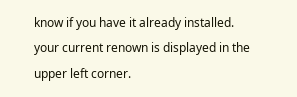know if you have it already installed.
your current renown is displayed in the upper left corner.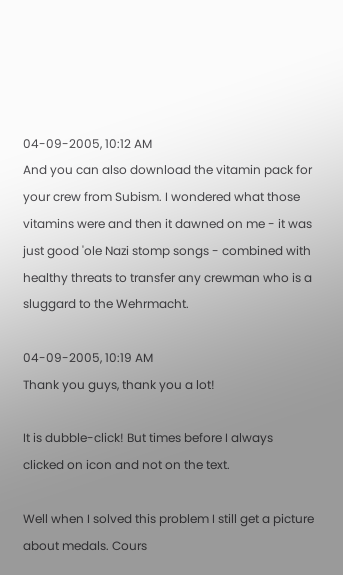04-09-2005, 10:12 AM
And you can also download the vitamin pack for your crew from Subism. I wondered what those vitamins were and then it dawned on me - it was just good 'ole Nazi stomp songs - combined with healthy threats to transfer any crewman who is a sluggard to the Wehrmacht.

04-09-2005, 10:19 AM
Thank you guys, thank you a lot!

It is dubble-click! But times before I always clicked on icon and not on the text.

Well when I solved this problem I still get a picture about medals. Cours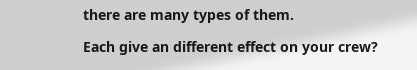there are many types of them.

Each give an different effect on your crew?